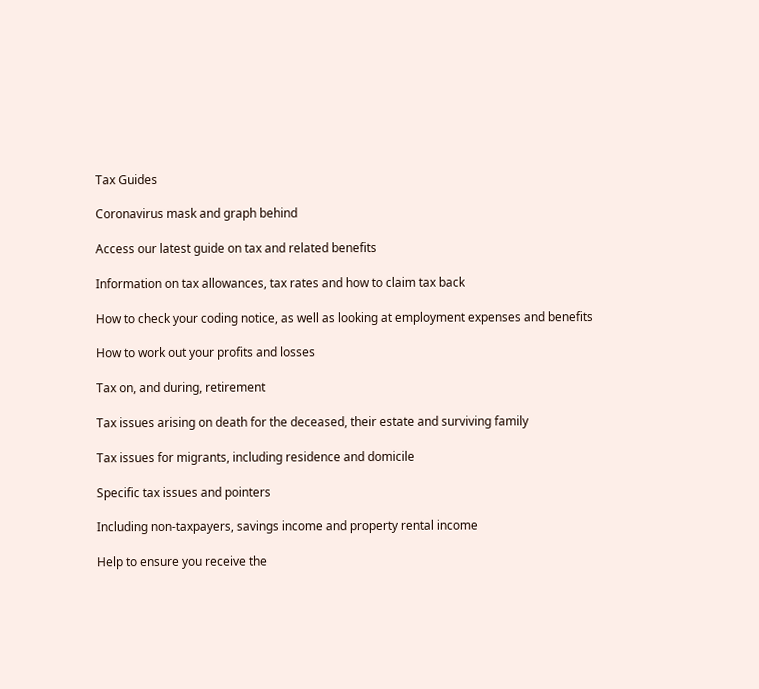Tax Guides

Coronavirus mask and graph behind

Access our latest guide on tax and related benefits

Information on tax allowances, tax rates and how to claim tax back

How to check your coding notice, as well as looking at employment expenses and benefits

How to work out your profits and losses

Tax on, and during, retirement

Tax issues arising on death for the deceased, their estate and surviving family

Tax issues for migrants, including residence and domicile

Specific tax issues and pointers

Including non-taxpayers, savings income and property rental income

Help to ensure you receive the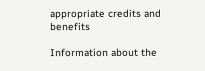appropriate credits and benefits

Information about the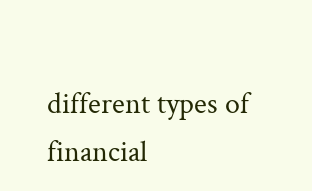different types of financial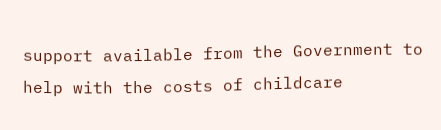support available from the Government to help with the costs of childcare